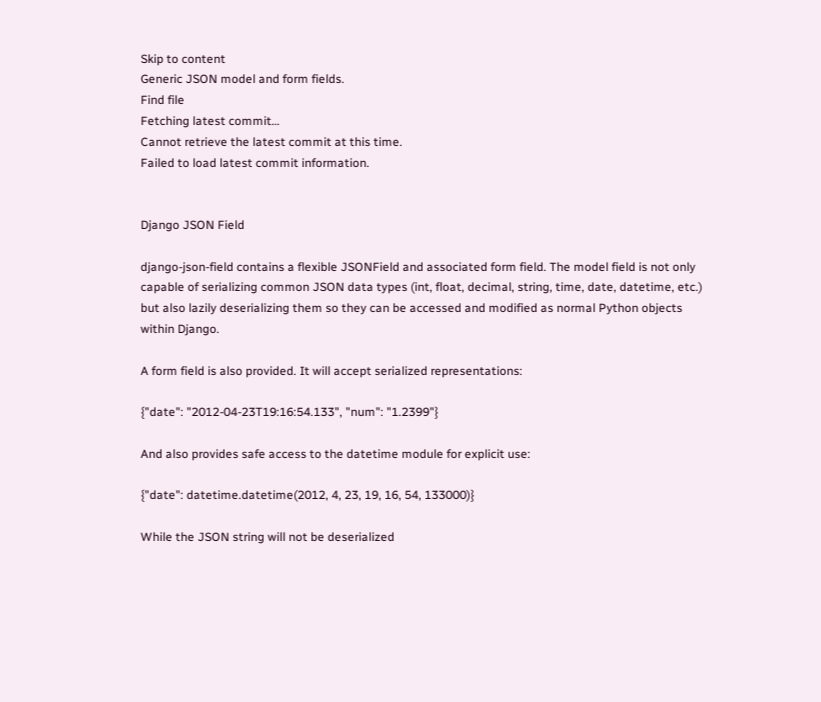Skip to content
Generic JSON model and form fields.
Find file
Fetching latest commit…
Cannot retrieve the latest commit at this time.
Failed to load latest commit information.


Django JSON Field

django-json-field contains a flexible JSONField and associated form field. The model field is not only capable of serializing common JSON data types (int, float, decimal, string, time, date, datetime, etc.) but also lazily deserializing them so they can be accessed and modified as normal Python objects within Django.

A form field is also provided. It will accept serialized representations:

{"date": "2012-04-23T19:16:54.133", "num": "1.2399"}

And also provides safe access to the datetime module for explicit use:

{"date": datetime.datetime(2012, 4, 23, 19, 16, 54, 133000)}

While the JSON string will not be deserialized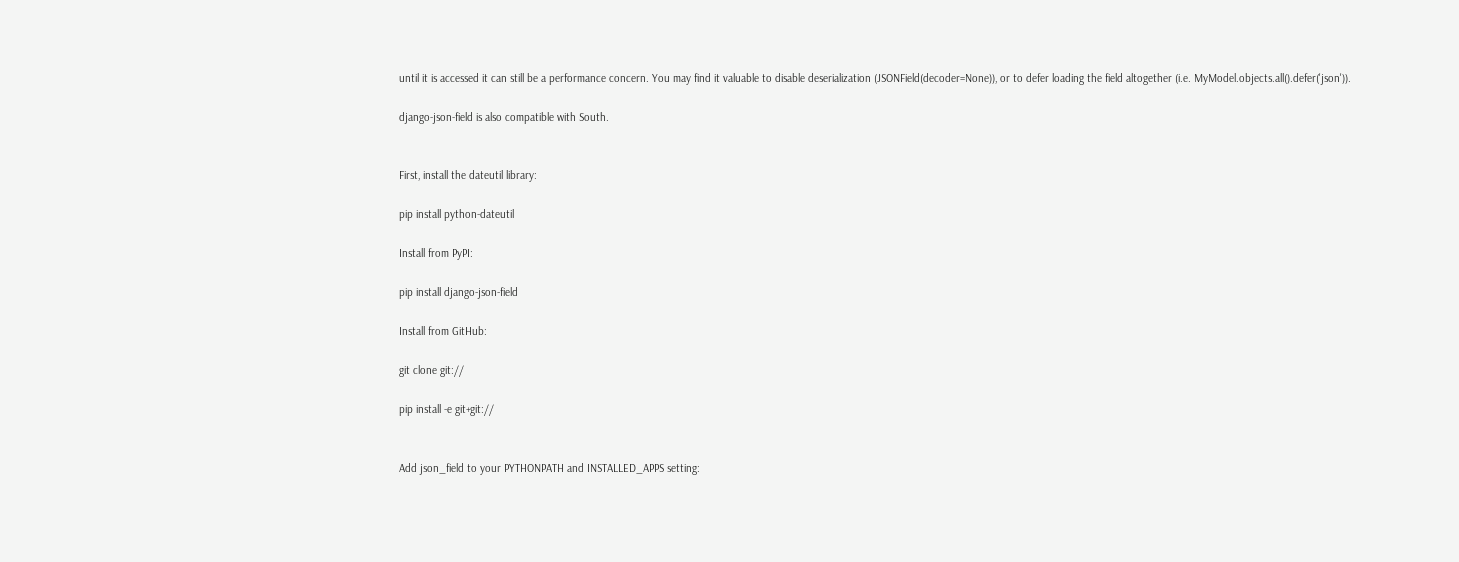until it is accessed it can still be a performance concern. You may find it valuable to disable deserialization (JSONField(decoder=None)), or to defer loading the field altogether (i.e. MyModel.objects.all().defer('json')).

django-json-field is also compatible with South.


First, install the dateutil library:

pip install python-dateutil

Install from PyPI:

pip install django-json-field

Install from GitHub:

git clone git://

pip install -e git+git://


Add json_field to your PYTHONPATH and INSTALLED_APPS setting: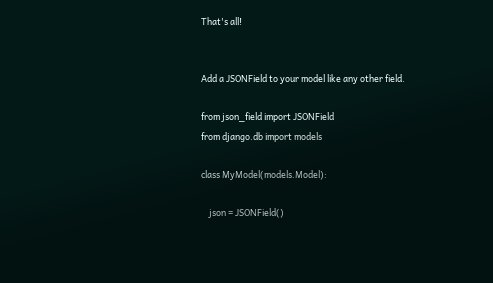That's all!


Add a JSONField to your model like any other field.

from json_field import JSONField
from django.db import models

class MyModel(models.Model):

    json = JSONField()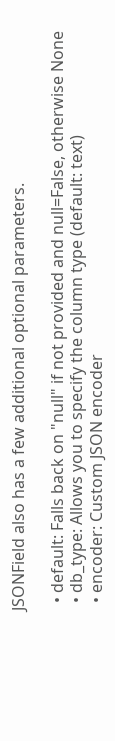JSONField also has a few additional optional parameters.

  • default: Falls back on "null" if not provided and null=False, otherwise None
  • db_type: Allows you to specify the column type (default: text)
  • encoder: Custom JSON encoder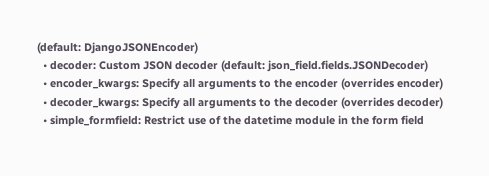(default: DjangoJSONEncoder)
  • decoder: Custom JSON decoder (default: json_field.fields.JSONDecoder)
  • encoder_kwargs: Specify all arguments to the encoder (overrides encoder)
  • decoder_kwargs: Specify all arguments to the decoder (overrides decoder)
  • simple_formfield: Restrict use of the datetime module in the form field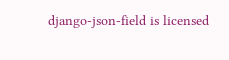django-json-field is licensed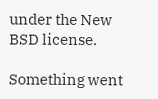under the New BSD license.

Something went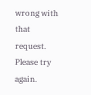wrong with that request. Please try again.